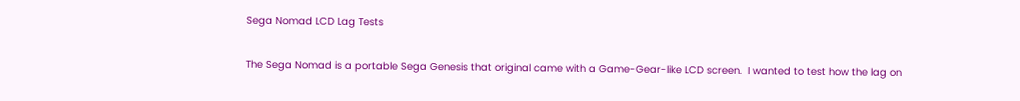Sega Nomad LCD Lag Tests

The Sega Nomad is a portable Sega Genesis that original came with a Game-Gear-like LCD screen.  I wanted to test how the lag on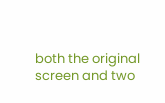both the original screen and two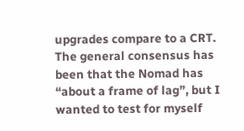upgrades compare to a CRT.  The general consensus has been that the Nomad has “about a frame of lag”, but I wanted to test for myself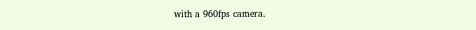with a 960fps camera.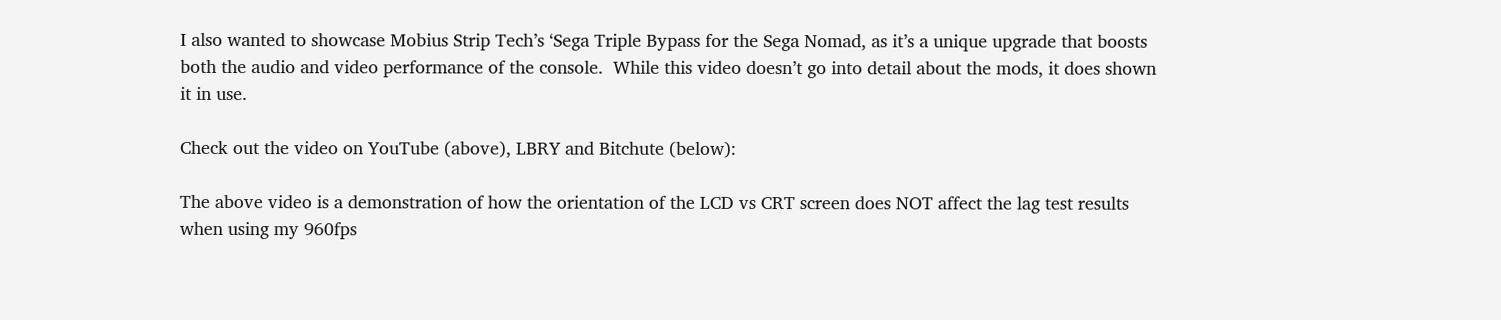I also wanted to showcase Mobius Strip Tech’s ‘Sega Triple Bypass for the Sega Nomad, as it’s a unique upgrade that boosts both the audio and video performance of the console.  While this video doesn’t go into detail about the mods, it does shown it in use.

Check out the video on YouTube (above), LBRY and Bitchute (below):

The above video is a demonstration of how the orientation of the LCD vs CRT screen does NOT affect the lag test results when using my 960fps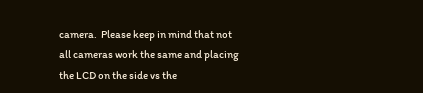camera.  Please keep in mind that not all cameras work the same and placing the LCD on the side vs the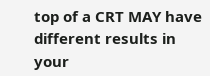top of a CRT MAY have different results in your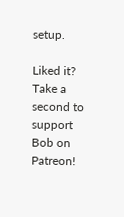setup.

Liked it? Take a second to support Bob on Patreon!